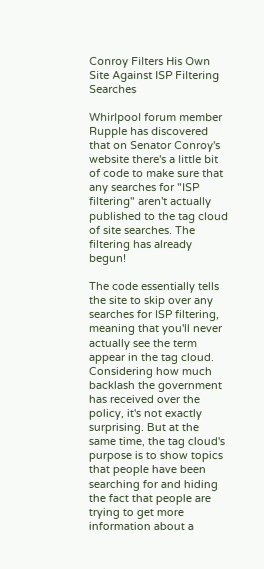Conroy Filters His Own Site Against ISP Filtering Searches

Whirlpool forum member Rupple has discovered that on Senator Conroy's website there's a little bit of code to make sure that any searches for "ISP filtering" aren't actually published to the tag cloud of site searches. The filtering has already begun!

The code essentially tells the site to skip over any searches for ISP filtering, meaning that you'll never actually see the term appear in the tag cloud. Considering how much backlash the government has received over the policy, it's not exactly surprising. But at the same time, the tag cloud's purpose is to show topics that people have been searching for and hiding the fact that people are trying to get more information about a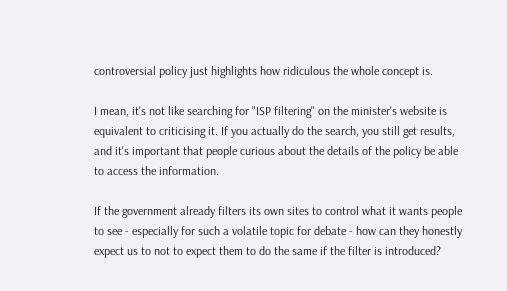controversial policy just highlights how ridiculous the whole concept is.

I mean, it's not like searching for "ISP filtering" on the minister's website is equivalent to criticising it. If you actually do the search, you still get results, and it's important that people curious about the details of the policy be able to access the information.

If the government already filters its own sites to control what it wants people to see - especially for such a volatile topic for debate - how can they honestly expect us to not to expect them to do the same if the filter is introduced?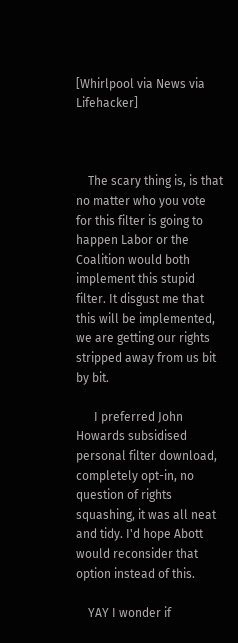[Whirlpool via News via Lifehacker]



    The scary thing is, is that no matter who you vote for this filter is going to happen Labor or the Coalition would both implement this stupid filter. It disgust me that this will be implemented, we are getting our rights stripped away from us bit by bit.

      I preferred John Howards subsidised personal filter download, completely opt-in, no question of rights squashing, it was all neat and tidy. I'd hope Abott would reconsider that option instead of this.

    YAY I wonder if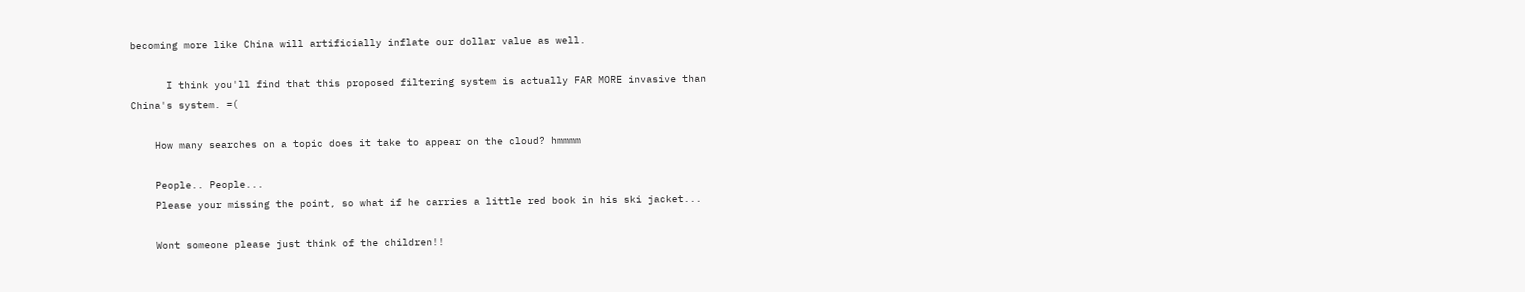becoming more like China will artificially inflate our dollar value as well.

      I think you'll find that this proposed filtering system is actually FAR MORE invasive than China's system. =(

    How many searches on a topic does it take to appear on the cloud? hmmmm

    People.. People...
    Please your missing the point, so what if he carries a little red book in his ski jacket...

    Wont someone please just think of the children!!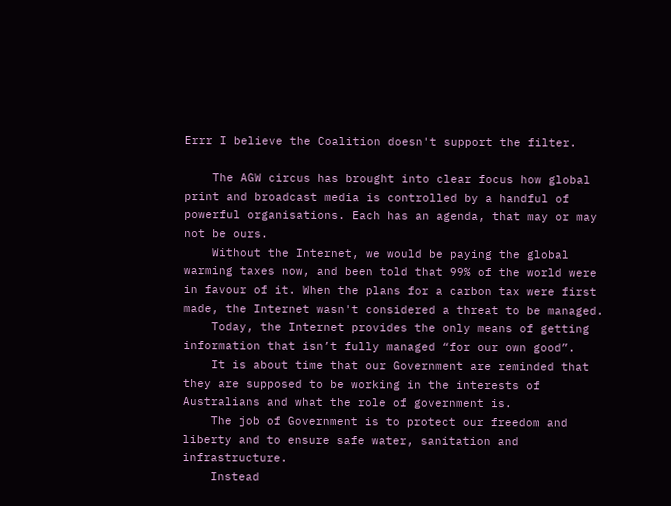Errr I believe the Coalition doesn't support the filter.

    The AGW circus has brought into clear focus how global print and broadcast media is controlled by a handful of powerful organisations. Each has an agenda, that may or may not be ours.
    Without the Internet, we would be paying the global warming taxes now, and been told that 99% of the world were in favour of it. When the plans for a carbon tax were first made, the Internet wasn't considered a threat to be managed.
    Today, the Internet provides the only means of getting information that isn’t fully managed “for our own good”.
    It is about time that our Government are reminded that they are supposed to be working in the interests of Australians and what the role of government is.
    The job of Government is to protect our freedom and liberty and to ensure safe water, sanitation and infrastructure.
    Instead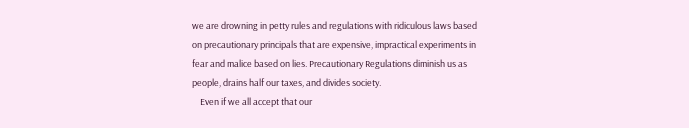we are drowning in petty rules and regulations with ridiculous laws based on precautionary principals that are expensive, impractical experiments in fear and malice based on lies. Precautionary Regulations diminish us as people, drains half our taxes, and divides society.
    Even if we all accept that our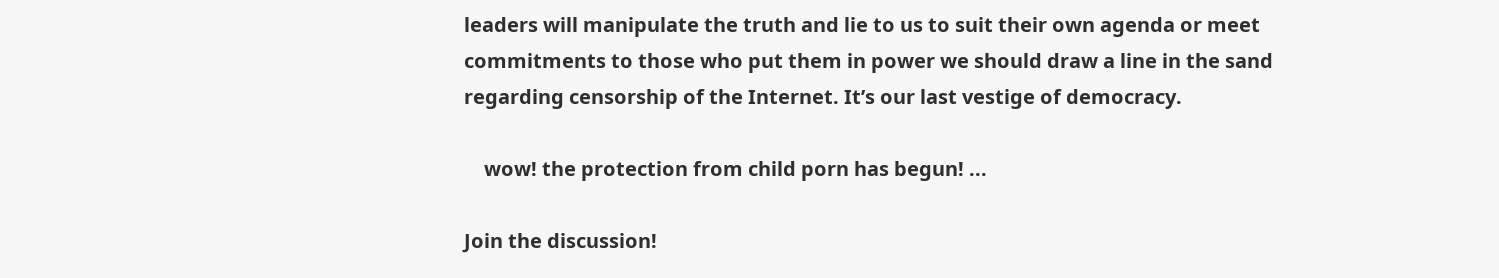leaders will manipulate the truth and lie to us to suit their own agenda or meet commitments to those who put them in power we should draw a line in the sand regarding censorship of the Internet. It’s our last vestige of democracy.

    wow! the protection from child porn has begun! ...

Join the discussion!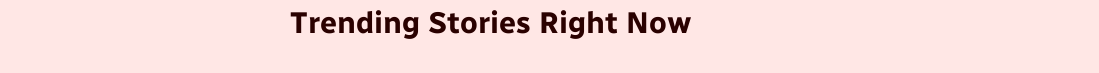Trending Stories Right Now